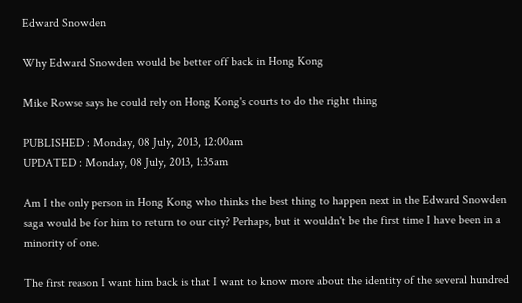Edward Snowden

Why Edward Snowden would be better off back in Hong Kong

Mike Rowse says he could rely on Hong Kong's courts to do the right thing

PUBLISHED : Monday, 08 July, 2013, 12:00am
UPDATED : Monday, 08 July, 2013, 1:35am

Am I the only person in Hong Kong who thinks the best thing to happen next in the Edward Snowden saga would be for him to return to our city? Perhaps, but it wouldn't be the first time I have been in a minority of one.

The first reason I want him back is that I want to know more about the identity of the several hundred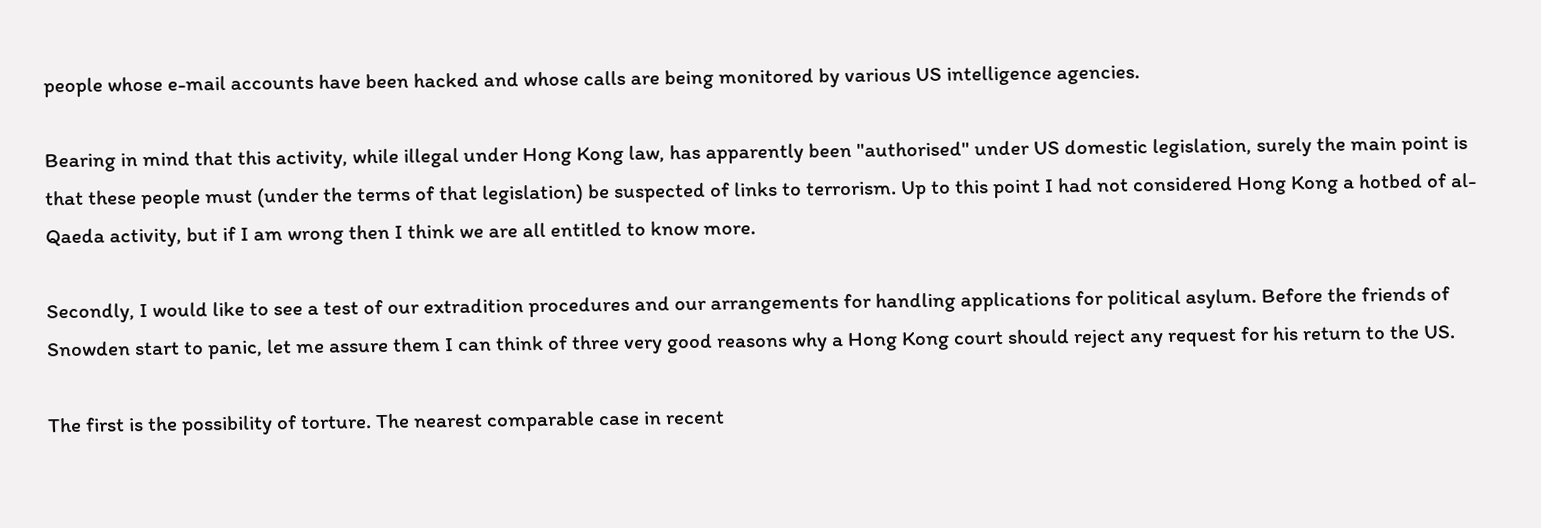people whose e-mail accounts have been hacked and whose calls are being monitored by various US intelligence agencies.

Bearing in mind that this activity, while illegal under Hong Kong law, has apparently been "authorised" under US domestic legislation, surely the main point is that these people must (under the terms of that legislation) be suspected of links to terrorism. Up to this point I had not considered Hong Kong a hotbed of al-Qaeda activity, but if I am wrong then I think we are all entitled to know more.

Secondly, I would like to see a test of our extradition procedures and our arrangements for handling applications for political asylum. Before the friends of Snowden start to panic, let me assure them I can think of three very good reasons why a Hong Kong court should reject any request for his return to the US.

The first is the possibility of torture. The nearest comparable case in recent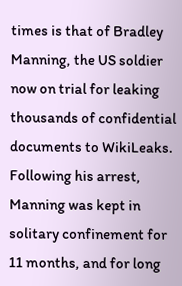times is that of Bradley Manning, the US soldier now on trial for leaking thousands of confidential documents to WikiLeaks. Following his arrest, Manning was kept in solitary confinement for 11 months, and for long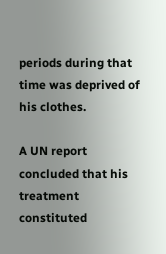periods during that time was deprived of his clothes.

A UN report concluded that his treatment constituted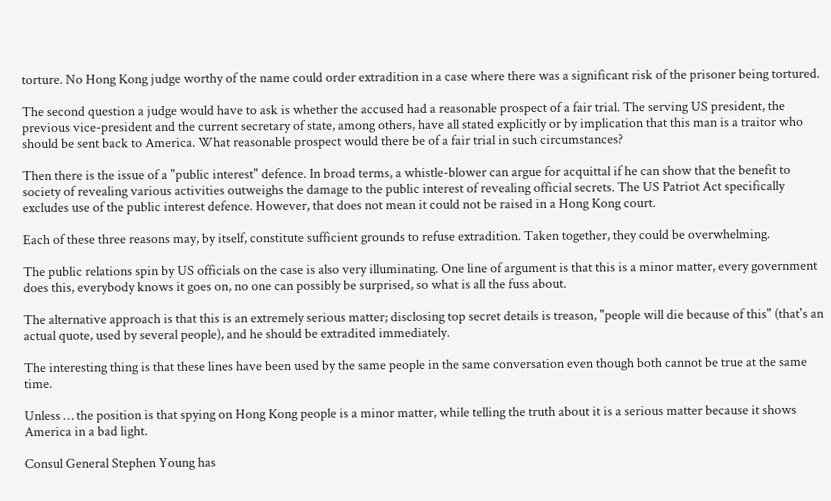torture. No Hong Kong judge worthy of the name could order extradition in a case where there was a significant risk of the prisoner being tortured.

The second question a judge would have to ask is whether the accused had a reasonable prospect of a fair trial. The serving US president, the previous vice-president and the current secretary of state, among others, have all stated explicitly or by implication that this man is a traitor who should be sent back to America. What reasonable prospect would there be of a fair trial in such circumstances?

Then there is the issue of a "public interest" defence. In broad terms, a whistle-blower can argue for acquittal if he can show that the benefit to society of revealing various activities outweighs the damage to the public interest of revealing official secrets. The US Patriot Act specifically excludes use of the public interest defence. However, that does not mean it could not be raised in a Hong Kong court.

Each of these three reasons may, by itself, constitute sufficient grounds to refuse extradition. Taken together, they could be overwhelming.

The public relations spin by US officials on the case is also very illuminating. One line of argument is that this is a minor matter, every government does this, everybody knows it goes on, no one can possibly be surprised, so what is all the fuss about.

The alternative approach is that this is an extremely serious matter; disclosing top secret details is treason, "people will die because of this" (that's an actual quote, used by several people), and he should be extradited immediately.

The interesting thing is that these lines have been used by the same people in the same conversation even though both cannot be true at the same time.

Unless … the position is that spying on Hong Kong people is a minor matter, while telling the truth about it is a serious matter because it shows America in a bad light.

Consul General Stephen Young has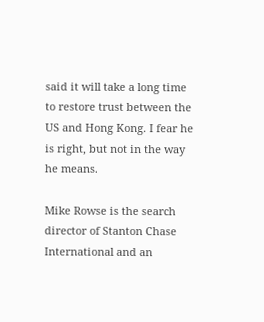said it will take a long time to restore trust between the US and Hong Kong. I fear he is right, but not in the way he means.

Mike Rowse is the search director of Stanton Chase International and an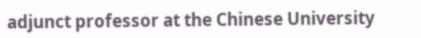adjunct professor at the Chinese University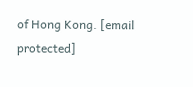of Hong Kong. [email protected]